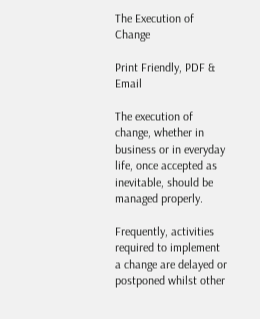The Execution of Change

Print Friendly, PDF & Email

The execution of change, whether in business or in everyday life, once accepted as inevitable, should be managed properly.

Frequently, activities required to implement a change are delayed or postponed whilst other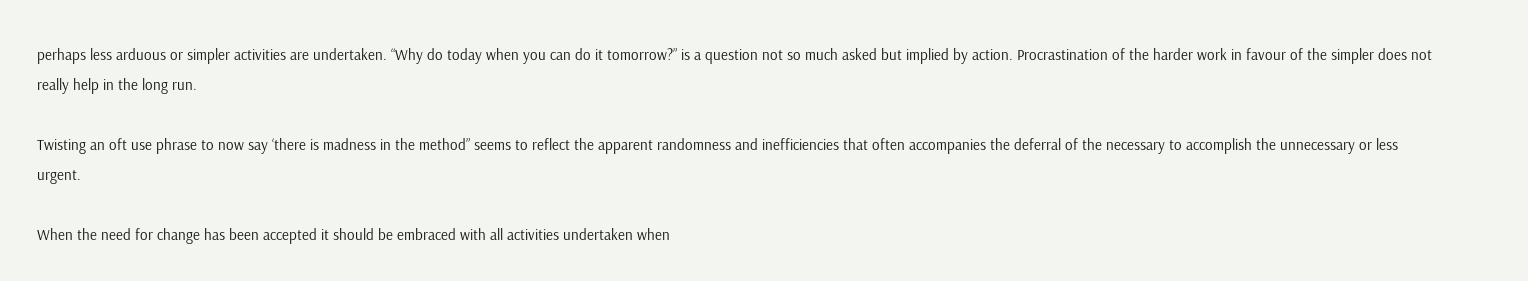perhaps less arduous or simpler activities are undertaken. “Why do today when you can do it tomorrow?” is a question not so much asked but implied by action. Procrastination of the harder work in favour of the simpler does not really help in the long run.

Twisting an oft use phrase to now say ‘there is madness in the method” seems to reflect the apparent randomness and inefficiencies that often accompanies the deferral of the necessary to accomplish the unnecessary or less urgent.

When the need for change has been accepted it should be embraced with all activities undertaken when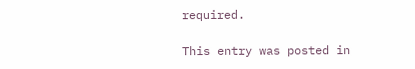required.

This entry was posted in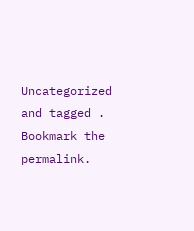Uncategorized and tagged . Bookmark the permalink.